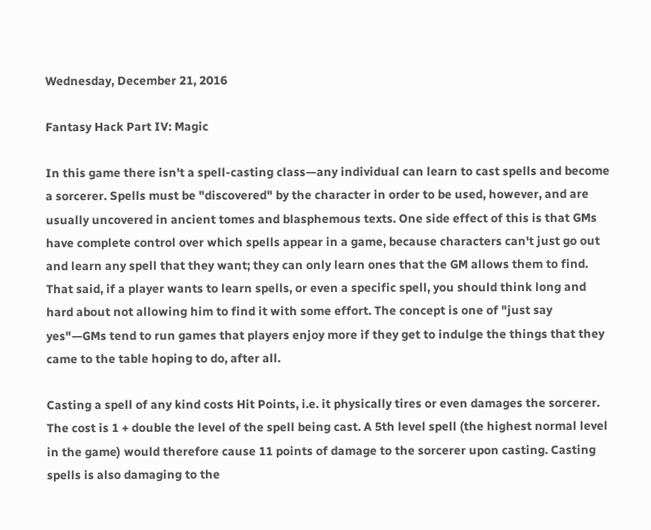Wednesday, December 21, 2016

Fantasy Hack Part IV: Magic

In this game there isn't a spell-casting class—any individual can learn to cast spells and become a sorcerer. Spells must be "discovered" by the character in order to be used, however, and are usually uncovered in ancient tomes and blasphemous texts. One side effect of this is that GMs have complete control over which spells appear in a game, because characters can't just go out and learn any spell that they want; they can only learn ones that the GM allows them to find. That said, if a player wants to learn spells, or even a specific spell, you should think long and hard about not allowing him to find it with some effort. The concept is one of "just say yes"—GMs tend to run games that players enjoy more if they get to indulge the things that they came to the table hoping to do, after all.

Casting a spell of any kind costs Hit Points, i.e. it physically tires or even damages the sorcerer. The cost is 1 + double the level of the spell being cast. A 5th level spell (the highest normal level in the game) would therefore cause 11 points of damage to the sorcerer upon casting. Casting spells is also damaging to the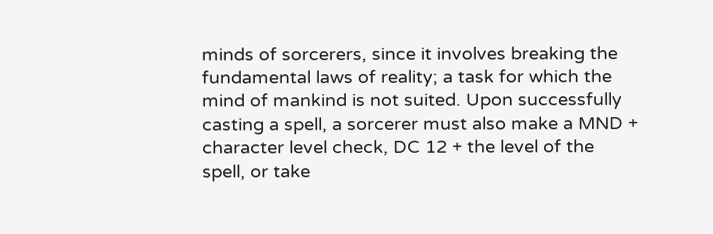minds of sorcerers, since it involves breaking the fundamental laws of reality; a task for which the mind of mankind is not suited. Upon successfully casting a spell, a sorcerer must also make a MND + character level check, DC 12 + the level of the spell, or take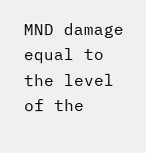MND damage equal to the level of the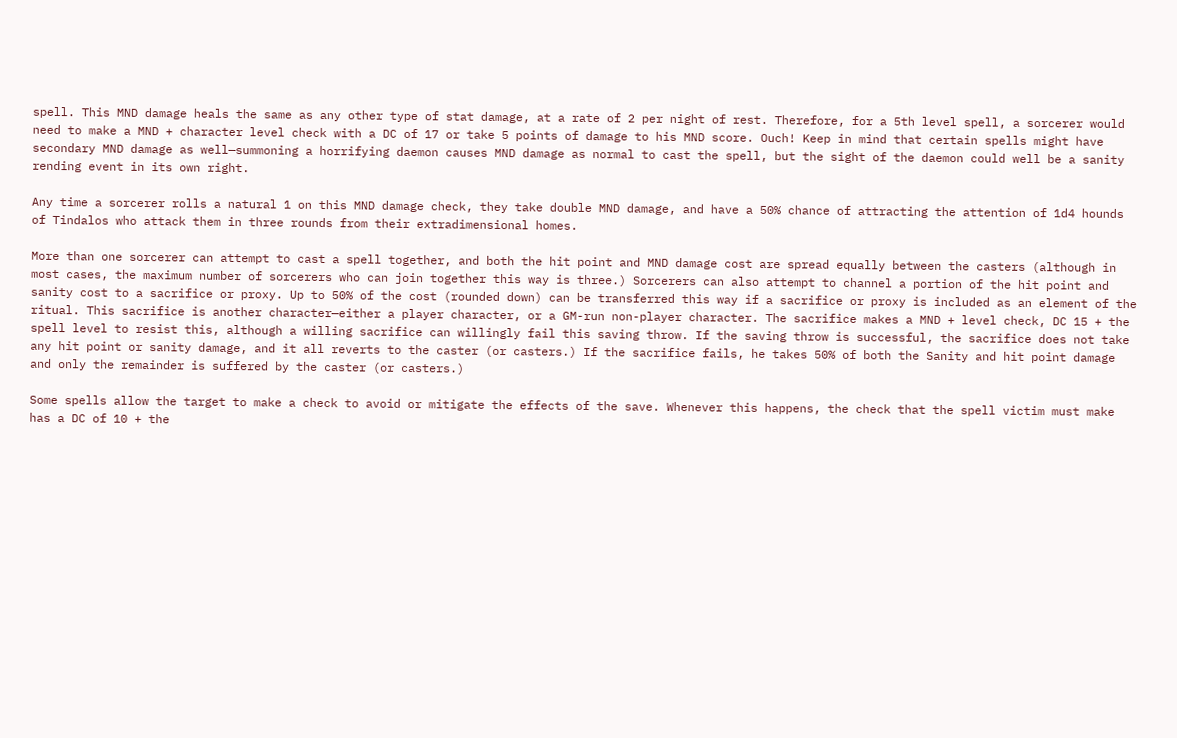spell. This MND damage heals the same as any other type of stat damage, at a rate of 2 per night of rest. Therefore, for a 5th level spell, a sorcerer would need to make a MND + character level check with a DC of 17 or take 5 points of damage to his MND score. Ouch! Keep in mind that certain spells might have secondary MND damage as well—summoning a horrifying daemon causes MND damage as normal to cast the spell, but the sight of the daemon could well be a sanity rending event in its own right.

Any time a sorcerer rolls a natural 1 on this MND damage check, they take double MND damage, and have a 50% chance of attracting the attention of 1d4 hounds of Tindalos who attack them in three rounds from their extradimensional homes.

More than one sorcerer can attempt to cast a spell together, and both the hit point and MND damage cost are spread equally between the casters (although in most cases, the maximum number of sorcerers who can join together this way is three.) Sorcerers can also attempt to channel a portion of the hit point and sanity cost to a sacrifice or proxy. Up to 50% of the cost (rounded down) can be transferred this way if a sacrifice or proxy is included as an element of the ritual. This sacrifice is another character—either a player character, or a GM-run non-player character. The sacrifice makes a MND + level check, DC 15 + the spell level to resist this, although a willing sacrifice can willingly fail this saving throw. If the saving throw is successful, the sacrifice does not take any hit point or sanity damage, and it all reverts to the caster (or casters.) If the sacrifice fails, he takes 50% of both the Sanity and hit point damage and only the remainder is suffered by the caster (or casters.)

Some spells allow the target to make a check to avoid or mitigate the effects of the save. Whenever this happens, the check that the spell victim must make has a DC of 10 + the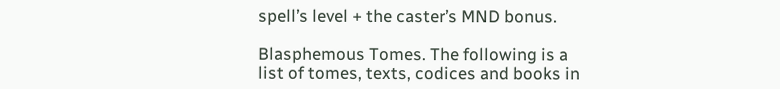spell’s level + the caster’s MND bonus.

Blasphemous Tomes. The following is a list of tomes, texts, codices and books in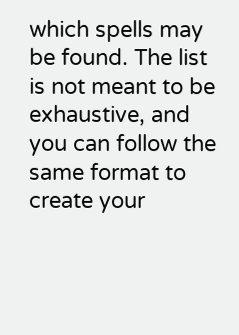which spells may be found. The list is not meant to be exhaustive, and you can follow the same format to create your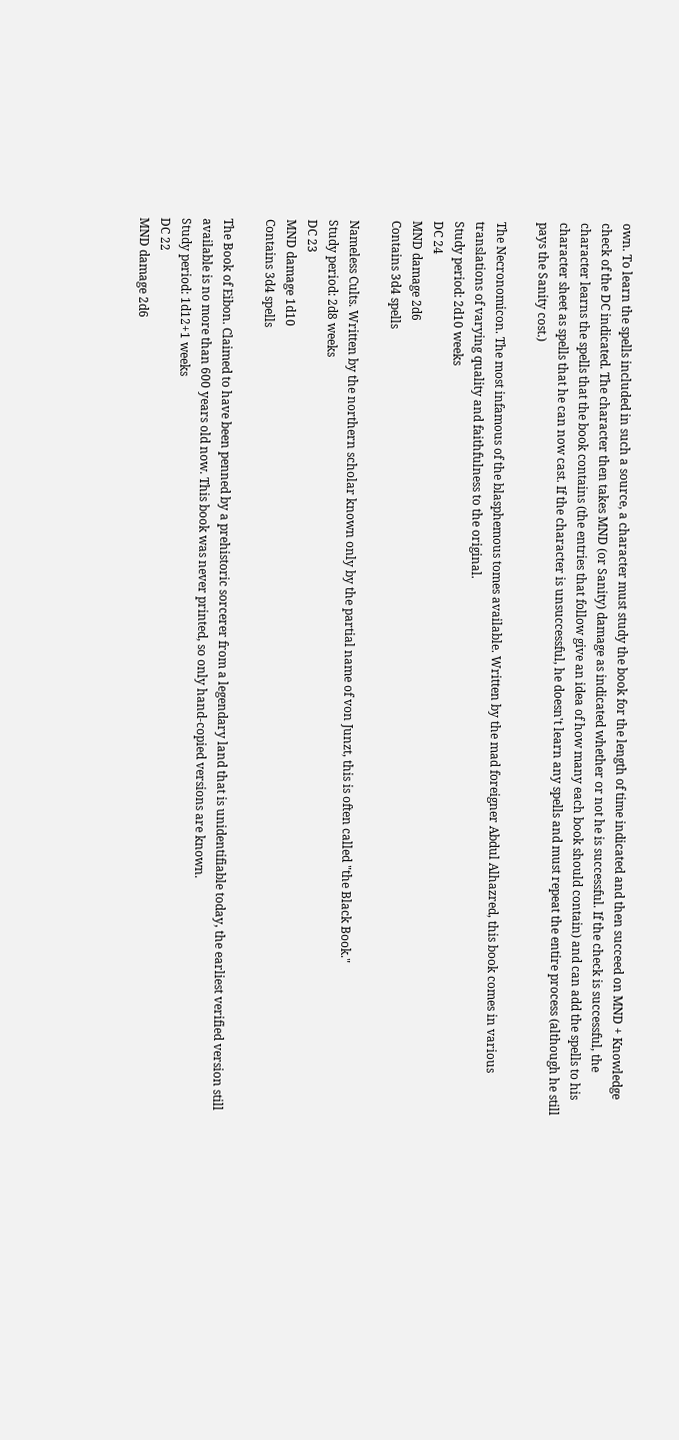own. To learn the spells included in such a source, a character must study the book for the length of time indicated and then succeed on MND + Knowledge check of the DC indicated. The character then takes MND (or Sanity) damage as indicated whether or not he is successful. If the check is successful, the character learns the spells that the book contains (the entries that follow give an idea of how many each book should contain) and can add the spells to his character sheet as spells that he can now cast. If the character is unsuccessful, he doesn't learn any spells and must repeat the entire process (although he still pays the Sanity cost.)

The Necronomicon. The most infamous of the blasphemous tomes available. Written by the mad foreigner Abdul Alhazred, this book comes in various translations of varying quality and faithfulness to the original.
Study period: 2d10 weeks
DC 24
MND damage 2d6
Contains 3d4 spells

Nameless Cults. Written by the northern scholar known only by the partial name of von Junzt, this is often called "the Black Book."
Study period: 2d8 weeks
DC 23
MND damage 1d10
Contains 3d4 spells

The Book of Eibon. Claimed to have been penned by a prehistoric sorcerer from a legendary land that is unidentifiable today, the earliest verified version still available is no more than 600 years old now. This book was never printed, so only hand-copied versions are known.
Study period: 1d12+1 weeks
DC 22
MND damage 2d6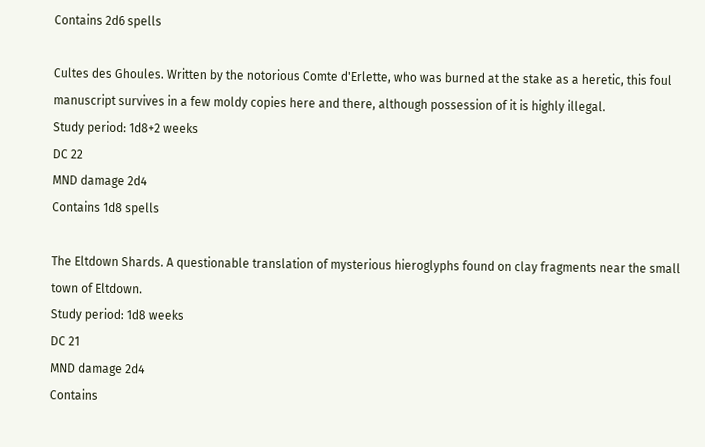Contains 2d6 spells

Cultes des Ghoules. Written by the notorious Comte d'Erlette, who was burned at the stake as a heretic, this foul manuscript survives in a few moldy copies here and there, although possession of it is highly illegal.
Study period: 1d8+2 weeks
DC 22
MND damage 2d4
Contains 1d8 spells

The Eltdown Shards. A questionable translation of mysterious hieroglyphs found on clay fragments near the small town of Eltdown.
Study period: 1d8 weeks
DC 21
MND damage 2d4
Contains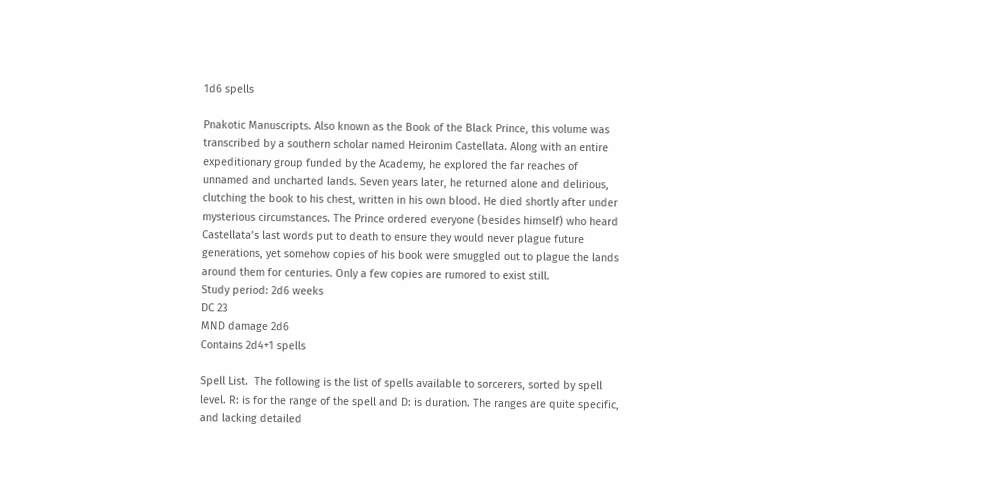1d6 spells

Pnakotic Manuscripts. Also known as the Book of the Black Prince, this volume was transcribed by a southern scholar named Heironim Castellata. Along with an entire expeditionary group funded by the Academy, he explored the far reaches of unnamed and uncharted lands. Seven years later, he returned alone and delirious, clutching the book to his chest, written in his own blood. He died shortly after under mysterious circumstances. The Prince ordered everyone (besides himself) who heard Castellata’s last words put to death to ensure they would never plague future generations, yet somehow copies of his book were smuggled out to plague the lands around them for centuries. Only a few copies are rumored to exist still.
Study period: 2d6 weeks
DC 23
MND damage 2d6
Contains 2d4+1 spells

Spell List.  The following is the list of spells available to sorcerers, sorted by spell level. R: is for the range of the spell and D: is duration. The ranges are quite specific, and lacking detailed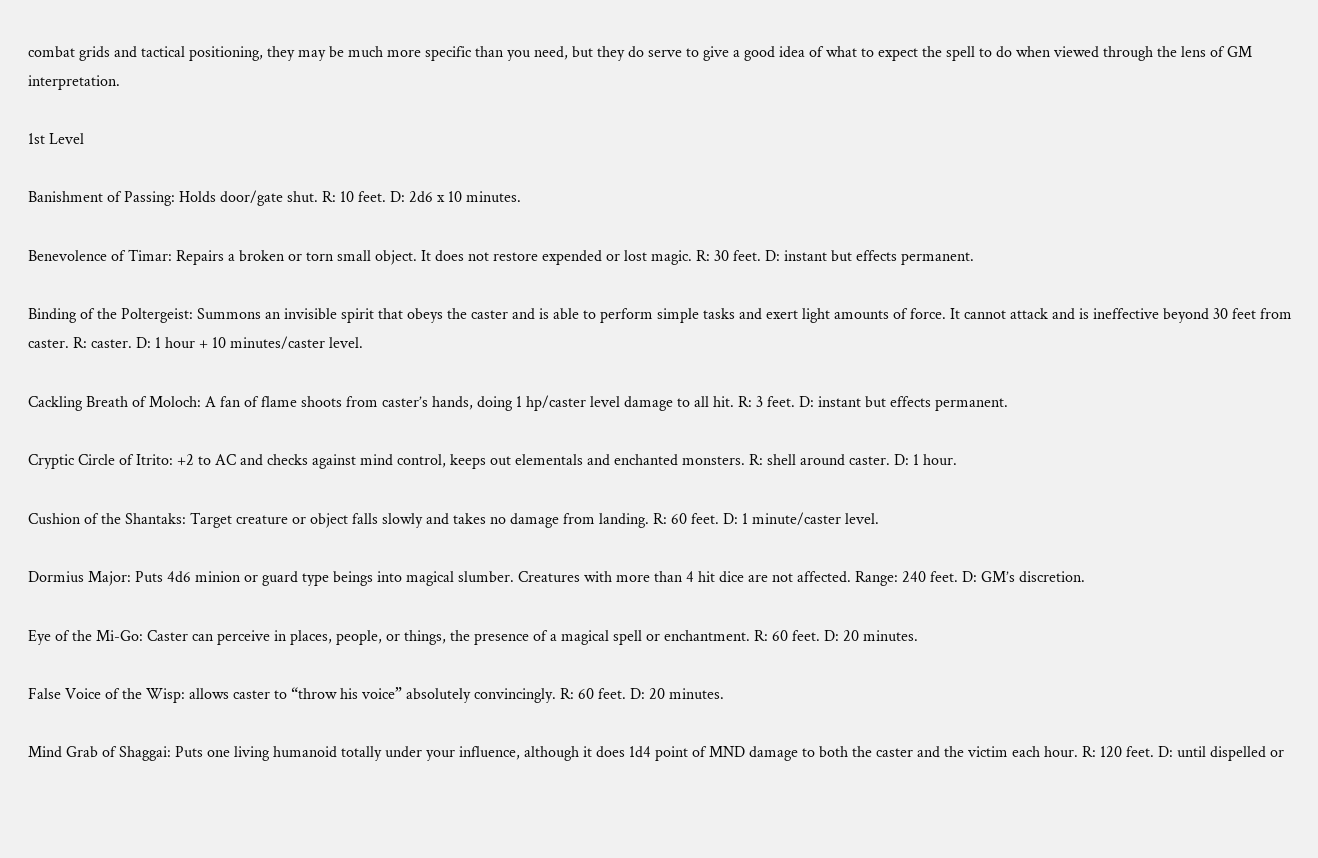combat grids and tactical positioning, they may be much more specific than you need, but they do serve to give a good idea of what to expect the spell to do when viewed through the lens of GM interpretation.

1st Level

Banishment of Passing: Holds door/gate shut. R: 10 feet. D: 2d6 x 10 minutes.

Benevolence of Timar: Repairs a broken or torn small object. It does not restore expended or lost magic. R: 30 feet. D: instant but effects permanent.

Binding of the Poltergeist: Summons an invisible spirit that obeys the caster and is able to perform simple tasks and exert light amounts of force. It cannot attack and is ineffective beyond 30 feet from caster. R: caster. D: 1 hour + 10 minutes/caster level.

Cackling Breath of Moloch: A fan of flame shoots from caster’s hands, doing 1 hp/caster level damage to all hit. R: 3 feet. D: instant but effects permanent.

Cryptic Circle of Itrito: +2 to AC and checks against mind control, keeps out elementals and enchanted monsters. R: shell around caster. D: 1 hour.

Cushion of the Shantaks: Target creature or object falls slowly and takes no damage from landing. R: 60 feet. D: 1 minute/caster level.

Dormius Major: Puts 4d6 minion or guard type beings into magical slumber. Creatures with more than 4 hit dice are not affected. Range: 240 feet. D: GM’s discretion.

Eye of the Mi-Go: Caster can perceive in places, people, or things, the presence of a magical spell or enchantment. R: 60 feet. D: 20 minutes.

False Voice of the Wisp: allows caster to “throw his voice” absolutely convincingly. R: 60 feet. D: 20 minutes.

Mind Grab of Shaggai: Puts one living humanoid totally under your influence, although it does 1d4 point of MND damage to both the caster and the victim each hour. R: 120 feet. D: until dispelled or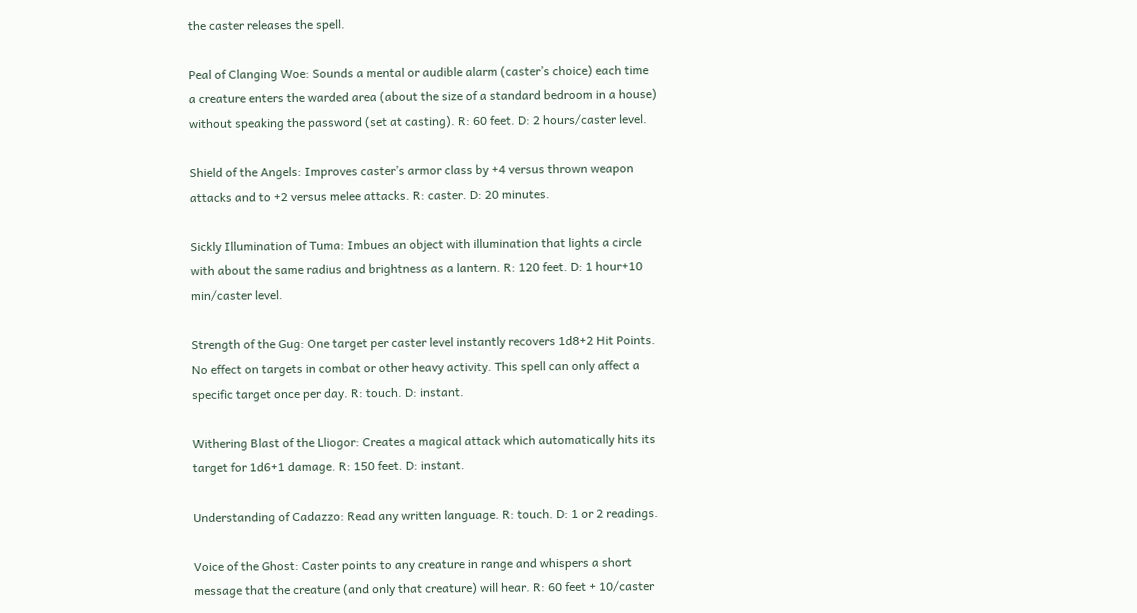the caster releases the spell.

Peal of Clanging Woe: Sounds a mental or audible alarm (caster’s choice) each time a creature enters the warded area (about the size of a standard bedroom in a house) without speaking the password (set at casting). R: 60 feet. D: 2 hours/caster level.

Shield of the Angels: Improves caster’s armor class by +4 versus thrown weapon attacks and to +2 versus melee attacks. R: caster. D: 20 minutes.

Sickly Illumination of Tuma: Imbues an object with illumination that lights a circle with about the same radius and brightness as a lantern. R: 120 feet. D: 1 hour+10 min/caster level.

Strength of the Gug: One target per caster level instantly recovers 1d8+2 Hit Points. No effect on targets in combat or other heavy activity. This spell can only affect a specific target once per day. R: touch. D: instant.

Withering Blast of the Lliogor: Creates a magical attack which automatically hits its target for 1d6+1 damage. R: 150 feet. D: instant.

Understanding of Cadazzo: Read any written language. R: touch. D: 1 or 2 readings.

Voice of the Ghost: Caster points to any creature in range and whispers a short message that the creature (and only that creature) will hear. R: 60 feet + 10/caster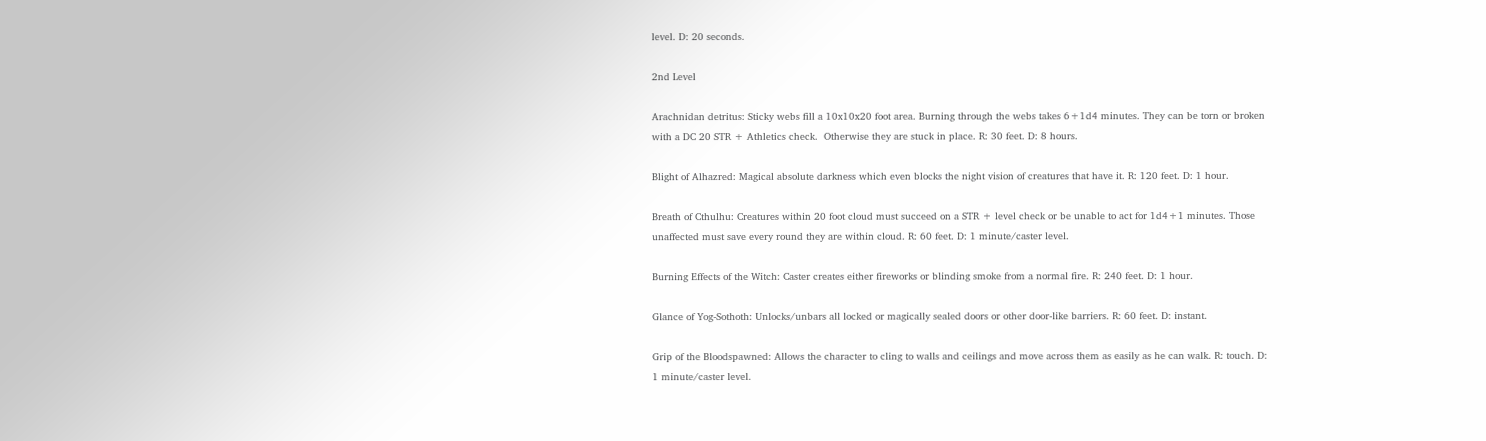level. D: 20 seconds.

2nd Level

Arachnidan detritus: Sticky webs fill a 10x10x20 foot area. Burning through the webs takes 6+1d4 minutes. They can be torn or broken with a DC 20 STR + Athletics check.  Otherwise they are stuck in place. R: 30 feet. D: 8 hours.

Blight of Alhazred: Magical absolute darkness which even blocks the night vision of creatures that have it. R: 120 feet. D: 1 hour.

Breath of Cthulhu: Creatures within 20 foot cloud must succeed on a STR + level check or be unable to act for 1d4+1 minutes. Those unaffected must save every round they are within cloud. R: 60 feet. D: 1 minute/caster level.

Burning Effects of the Witch: Caster creates either fireworks or blinding smoke from a normal fire. R: 240 feet. D: 1 hour.

Glance of Yog-Sothoth: Unlocks/unbars all locked or magically sealed doors or other door-like barriers. R: 60 feet. D: instant.

Grip of the Bloodspawned: Allows the character to cling to walls and ceilings and move across them as easily as he can walk. R: touch. D: 1 minute/caster level.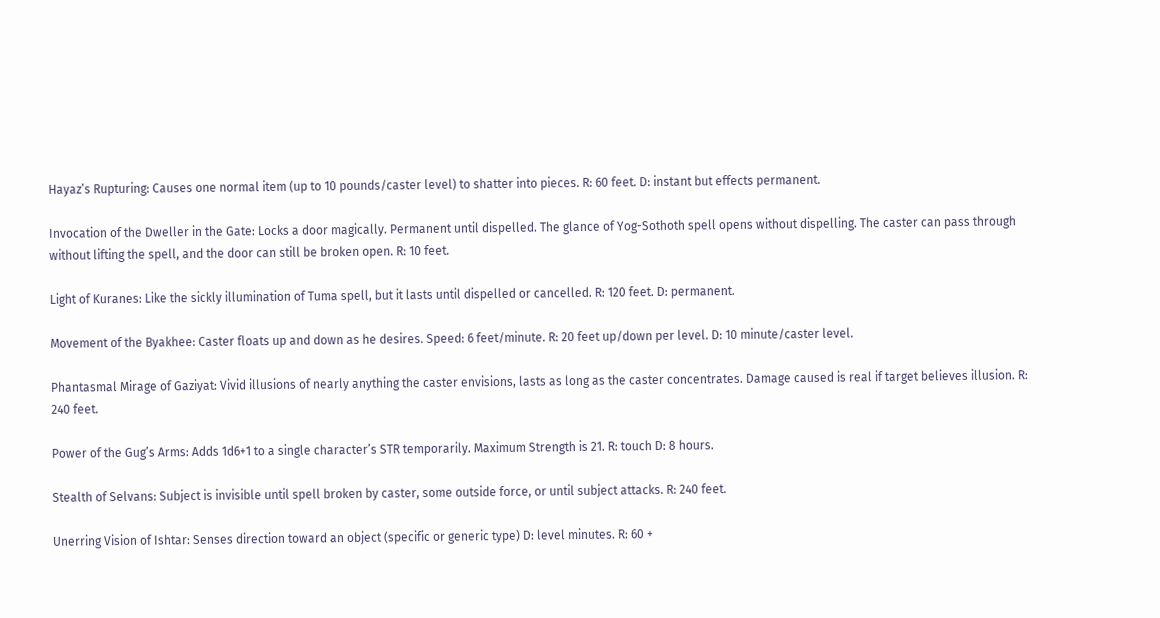Hayaz’s Rupturing: Causes one normal item (up to 10 pounds/caster level) to shatter into pieces. R: 60 feet. D: instant but effects permanent.

Invocation of the Dweller in the Gate: Locks a door magically. Permanent until dispelled. The glance of Yog-Sothoth spell opens without dispelling. The caster can pass through without lifting the spell, and the door can still be broken open. R: 10 feet.

Light of Kuranes: Like the sickly illumination of Tuma spell, but it lasts until dispelled or cancelled. R: 120 feet. D: permanent.

Movement of the Byakhee: Caster floats up and down as he desires. Speed: 6 feet/minute. R: 20 feet up/down per level. D: 10 minute/caster level.

Phantasmal Mirage of Gaziyat: Vivid illusions of nearly anything the caster envisions, lasts as long as the caster concentrates. Damage caused is real if target believes illusion. R: 240 feet.

Power of the Gug’s Arms: Adds 1d6+1 to a single character’s STR temporarily. Maximum Strength is 21. R: touch D: 8 hours.

Stealth of Selvans: Subject is invisible until spell broken by caster, some outside force, or until subject attacks. R: 240 feet.

Unerring Vision of Ishtar: Senses direction toward an object (specific or generic type) D: level minutes. R: 60 +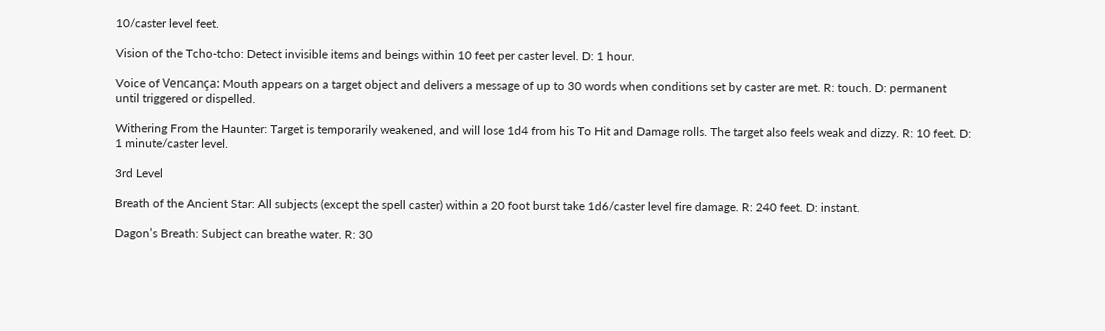10/caster level feet.

Vision of the Tcho-tcho: Detect invisible items and beings within 10 feet per caster level. D: 1 hour.

Voice of Vencança: Mouth appears on a target object and delivers a message of up to 30 words when conditions set by caster are met. R: touch. D: permanent until triggered or dispelled.

Withering From the Haunter: Target is temporarily weakened, and will lose 1d4 from his To Hit and Damage rolls. The target also feels weak and dizzy. R: 10 feet. D: 1 minute/caster level.

3rd Level

Breath of the Ancient Star: All subjects (except the spell caster) within a 20 foot burst take 1d6/caster level fire damage. R: 240 feet. D: instant.

Dagon’s Breath: Subject can breathe water. R: 30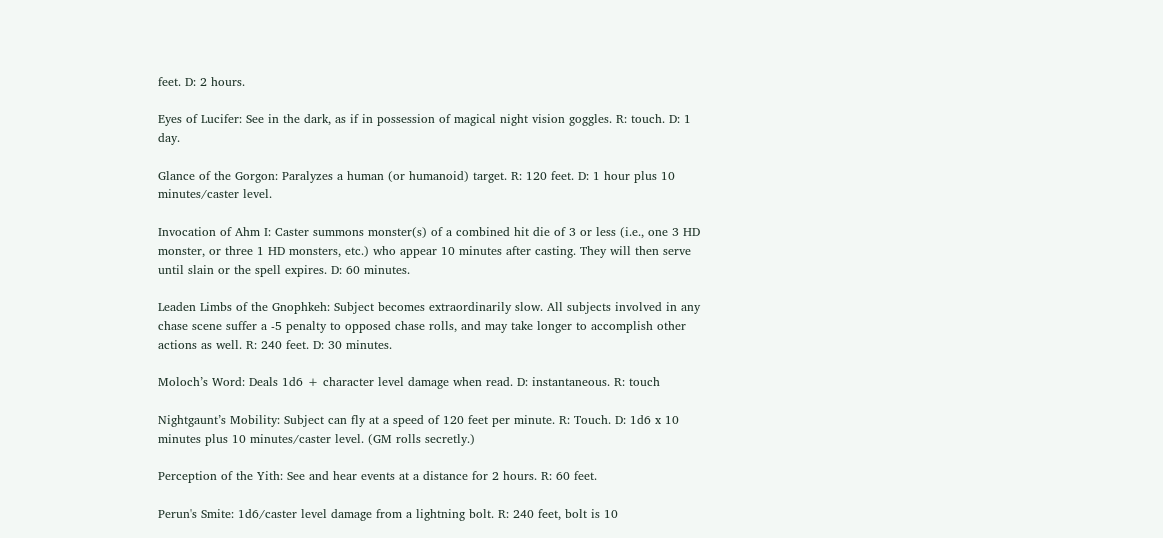feet. D: 2 hours.

Eyes of Lucifer: See in the dark, as if in possession of magical night vision goggles. R: touch. D: 1 day.

Glance of the Gorgon: Paralyzes a human (or humanoid) target. R: 120 feet. D: 1 hour plus 10 minutes/caster level.

Invocation of Ahm I: Caster summons monster(s) of a combined hit die of 3 or less (i.e., one 3 HD monster, or three 1 HD monsters, etc.) who appear 10 minutes after casting. They will then serve until slain or the spell expires. D: 60 minutes.

Leaden Limbs of the Gnophkeh: Subject becomes extraordinarily slow. All subjects involved in any chase scene suffer a -5 penalty to opposed chase rolls, and may take longer to accomplish other actions as well. R: 240 feet. D: 30 minutes.

Moloch’s Word: Deals 1d6 + character level damage when read. D: instantaneous. R: touch

Nightgaunt’s Mobility: Subject can fly at a speed of 120 feet per minute. R: Touch. D: 1d6 x 10 minutes plus 10 minutes/caster level. (GM rolls secretly.)

Perception of the Yith: See and hear events at a distance for 2 hours. R: 60 feet.

Perun's Smite: 1d6/caster level damage from a lightning bolt. R: 240 feet, bolt is 10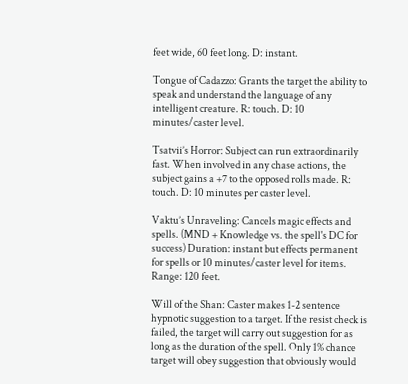feet wide, 60 feet long. D: instant.

Tongue of Cadazzo: Grants the target the ability to speak and understand the language of any intelligent creature. R: touch. D: 10 minutes/caster level.

Tsatvii’s Horror: Subject can run extraordinarily fast. When involved in any chase actions, the subject gains a +7 to the opposed rolls made. R: touch. D: 10 minutes per caster level.

Vaktu’s Unraveling: Cancels magic effects and spells. (MND + Knowledge vs. the spell's DC for success) Duration: instant but effects permanent for spells or 10 minutes/caster level for items. Range: 120 feet.

Will of the Shan: Caster makes 1-2 sentence hypnotic suggestion to a target. If the resist check is failed, the target will carry out suggestion for as long as the duration of the spell. Only 1% chance target will obey suggestion that obviously would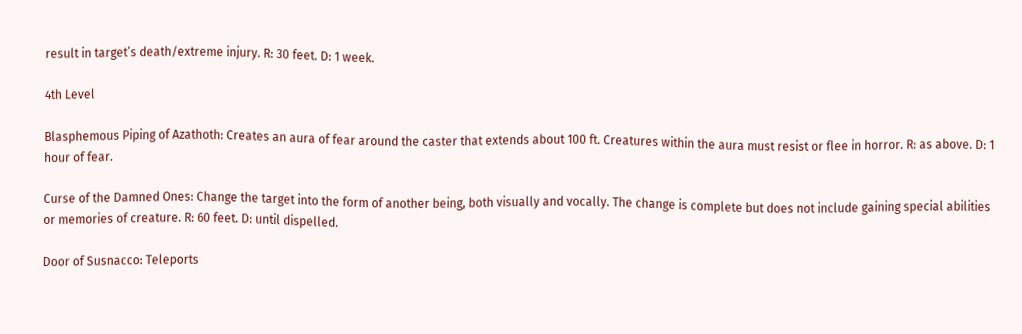result in target’s death/extreme injury. R: 30 feet. D: 1 week.

4th Level

Blasphemous Piping of Azathoth: Creates an aura of fear around the caster that extends about 100 ft. Creatures within the aura must resist or flee in horror. R: as above. D: 1 hour of fear.

Curse of the Damned Ones: Change the target into the form of another being, both visually and vocally. The change is complete but does not include gaining special abilities or memories of creature. R: 60 feet. D: until dispelled.

Door of Susnacco: Teleports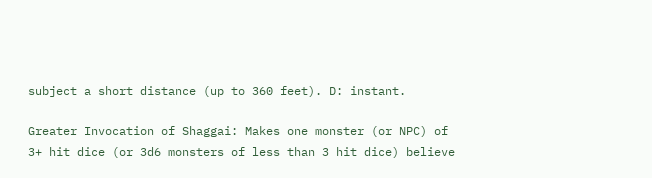subject a short distance (up to 360 feet). D: instant.

Greater Invocation of Shaggai: Makes one monster (or NPC) of 3+ hit dice (or 3d6 monsters of less than 3 hit dice) believe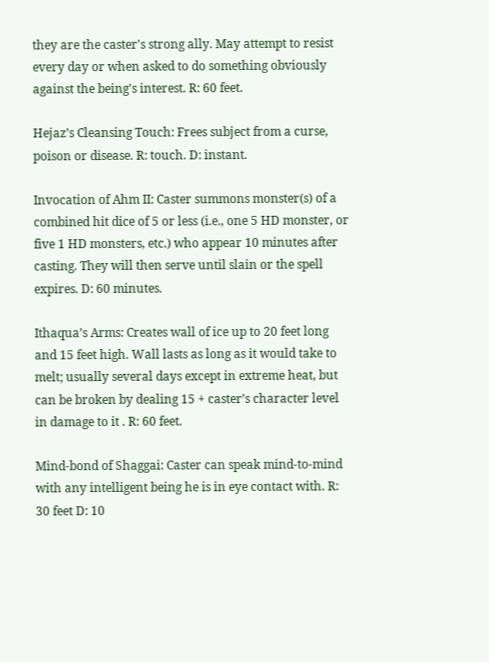they are the caster's strong ally. May attempt to resist every day or when asked to do something obviously against the being's interest. R: 60 feet.

Hejaz’s Cleansing Touch: Frees subject from a curse, poison or disease. R: touch. D: instant.

Invocation of Ahm II: Caster summons monster(s) of a combined hit dice of 5 or less (i.e., one 5 HD monster, or five 1 HD monsters, etc.) who appear 10 minutes after casting. They will then serve until slain or the spell expires. D: 60 minutes.

Ithaqua’s Arms: Creates wall of ice up to 20 feet long and 15 feet high. Wall lasts as long as it would take to melt; usually several days except in extreme heat, but can be broken by dealing 15 + caster’s character level in damage to it . R: 60 feet.

Mind-bond of Shaggai: Caster can speak mind-to-mind with any intelligent being he is in eye contact with. R: 30 feet D: 10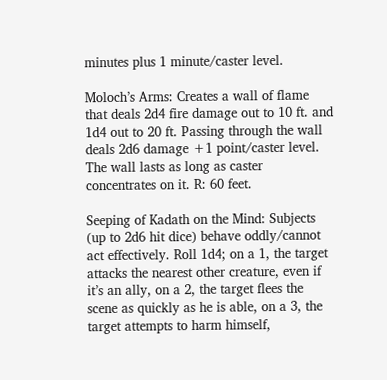minutes plus 1 minute/caster level.

Moloch’s Arms: Creates a wall of flame that deals 2d4 fire damage out to 10 ft. and 1d4 out to 20 ft. Passing through the wall deals 2d6 damage +1 point/caster level. The wall lasts as long as caster concentrates on it. R: 60 feet.

Seeping of Kadath on the Mind: Subjects (up to 2d6 hit dice) behave oddly/cannot act effectively. Roll 1d4; on a 1, the target attacks the nearest other creature, even if it’s an ally, on a 2, the target flees the scene as quickly as he is able, on a 3, the target attempts to harm himself,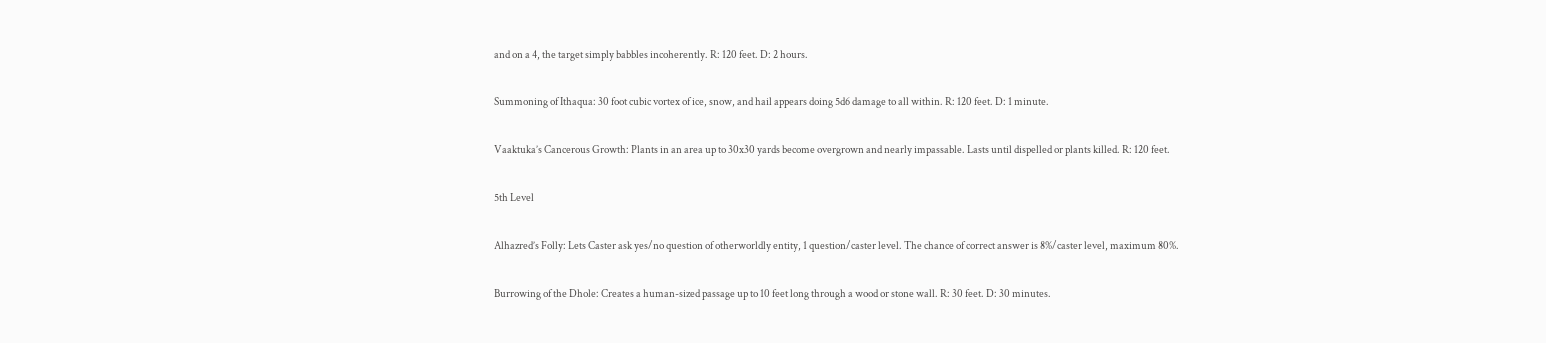and on a 4, the target simply babbles incoherently. R: 120 feet. D: 2 hours.

Summoning of Ithaqua: 30 foot cubic vortex of ice, snow, and hail appears doing 5d6 damage to all within. R: 120 feet. D: 1 minute.

Vaaktuka’s Cancerous Growth: Plants in an area up to 30x30 yards become overgrown and nearly impassable. Lasts until dispelled or plants killed. R: 120 feet.

5th Level

Alhazred’s Folly: Lets Caster ask yes/no question of otherworldly entity, 1 question/caster level. The chance of correct answer is 8%/caster level, maximum 80%.

Burrowing of the Dhole: Creates a human-sized passage up to 10 feet long through a wood or stone wall. R: 30 feet. D: 30 minutes.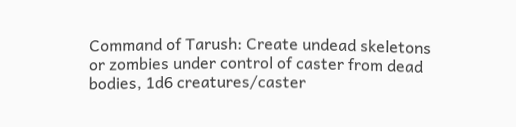Command of Tarush: Create undead skeletons or zombies under control of caster from dead bodies, 1d6 creatures/caster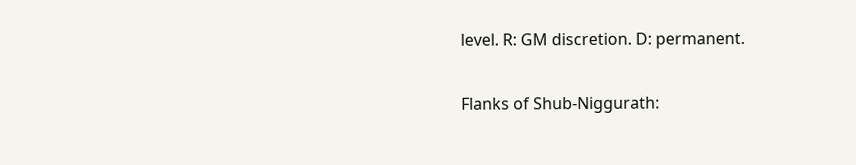level. R: GM discretion. D: permanent.

Flanks of Shub-Niggurath: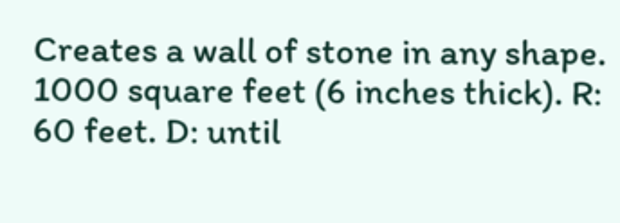Creates a wall of stone in any shape. 1000 square feet (6 inches thick). R: 60 feet. D: until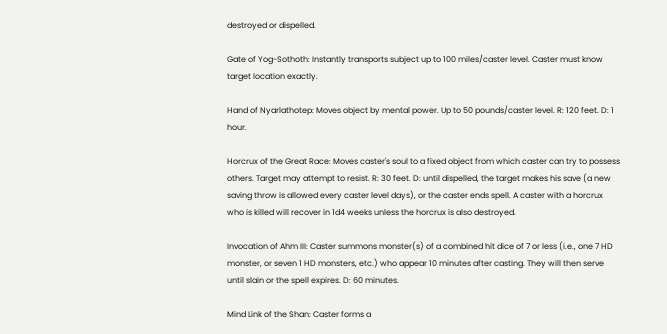destroyed or dispelled.

Gate of Yog-Sothoth: Instantly transports subject up to 100 miles/caster level. Caster must know target location exactly.

Hand of Nyarlathotep: Moves object by mental power. Up to 50 pounds/caster level. R: 120 feet. D: 1 hour.

Horcrux of the Great Race: Moves caster's soul to a fixed object from which caster can try to possess others. Target may attempt to resist. R: 30 feet. D: until dispelled, the target makes his save (a new saving throw is allowed every caster level days), or the caster ends spell. A caster with a horcrux who is killed will recover in 1d4 weeks unless the horcrux is also destroyed.

Invocation of Ahm III: Caster summons monster(s) of a combined hit dice of 7 or less (i.e., one 7 HD monster, or seven 1 HD monsters, etc.) who appear 10 minutes after casting. They will then serve until slain or the spell expires. D: 60 minutes.

Mind Link of the Shan: Caster forms a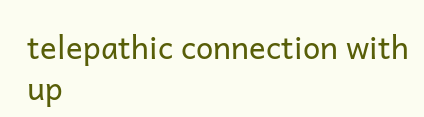telepathic connection with up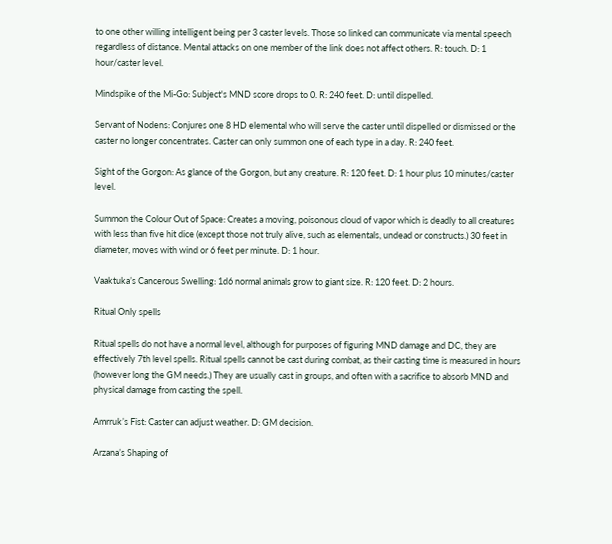to one other willing intelligent being per 3 caster levels. Those so linked can communicate via mental speech regardless of distance. Mental attacks on one member of the link does not affect others. R: touch. D: 1 hour/caster level.

Mindspike of the Mi-Go: Subject's MND score drops to 0. R: 240 feet. D: until dispelled.

Servant of Nodens: Conjures one 8 HD elemental who will serve the caster until dispelled or dismissed or the caster no longer concentrates. Caster can only summon one of each type in a day. R: 240 feet.

Sight of the Gorgon: As glance of the Gorgon, but any creature. R: 120 feet. D: 1 hour plus 10 minutes/caster level.

Summon the Colour Out of Space: Creates a moving, poisonous cloud of vapor which is deadly to all creatures with less than five hit dice (except those not truly alive, such as elementals, undead or constructs.) 30 feet in diameter, moves with wind or 6 feet per minute. D: 1 hour.

Vaaktuka’s Cancerous Swelling: 1d6 normal animals grow to giant size. R: 120 feet. D: 2 hours.

Ritual Only spells

Ritual spells do not have a normal level, although for purposes of figuring MND damage and DC, they are effectively 7th level spells. Ritual spells cannot be cast during combat, as their casting time is measured in hours (however long the GM needs.) They are usually cast in groups, and often with a sacrifice to absorb MND and physical damage from casting the spell.

Amrruk’s Fist: Caster can adjust weather. D: GM decision.

Arzana’s Shaping of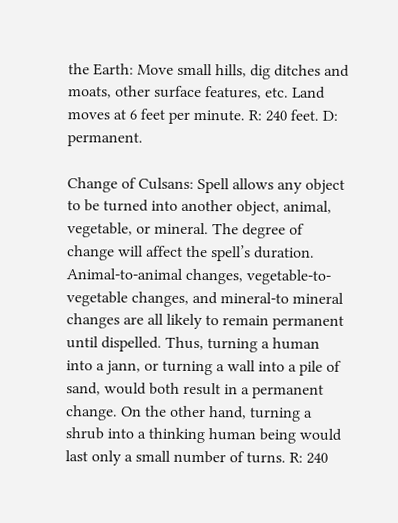the Earth: Move small hills, dig ditches and moats, other surface features, etc. Land moves at 6 feet per minute. R: 240 feet. D: permanent.

Change of Culsans: Spell allows any object to be turned into another object, animal, vegetable, or mineral. The degree of change will affect the spell’s duration. Animal-to-animal changes, vegetable-to-vegetable changes, and mineral-to mineral changes are all likely to remain permanent until dispelled. Thus, turning a human into a jann, or turning a wall into a pile of sand, would both result in a permanent change. On the other hand, turning a shrub into a thinking human being would last only a small number of turns. R: 240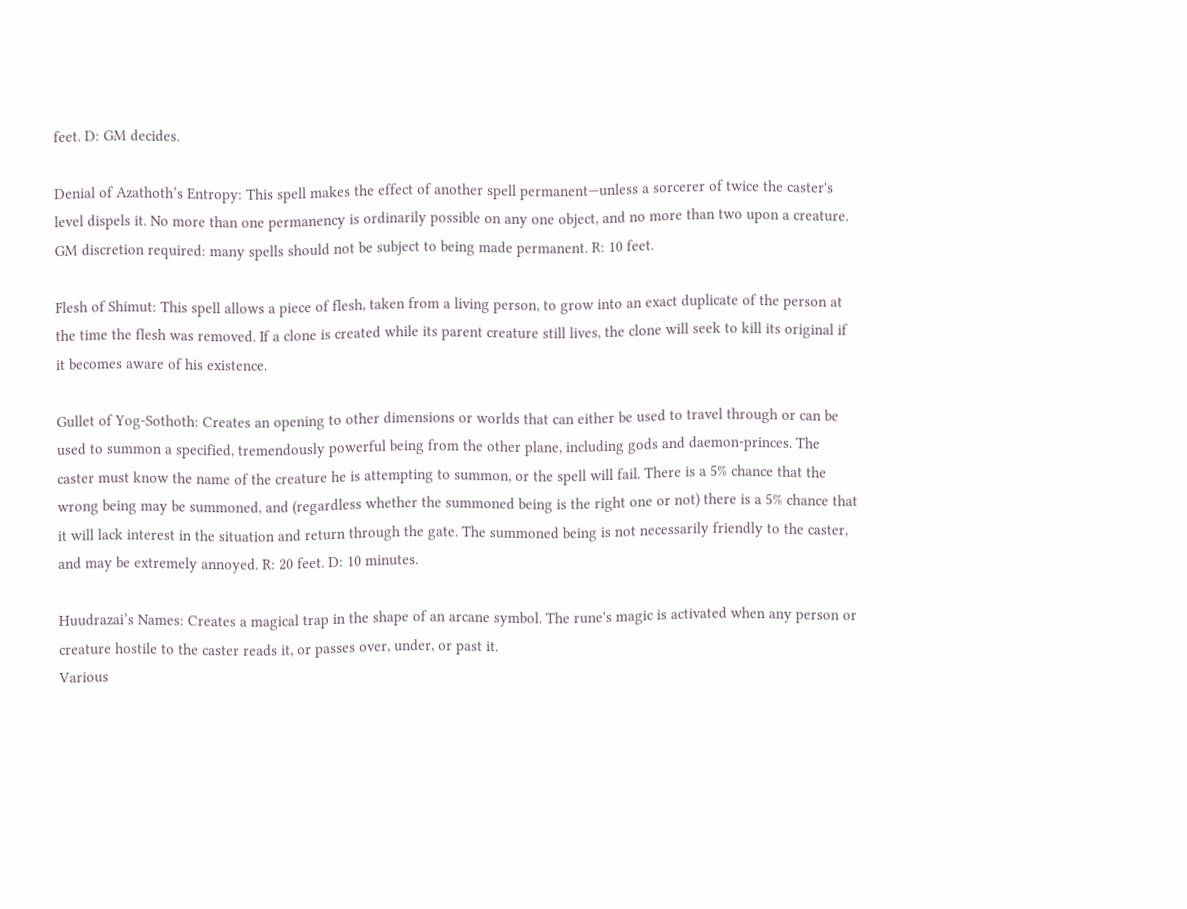feet. D: GM decides.

Denial of Azathoth’s Entropy: This spell makes the effect of another spell permanent—unless a sorcerer of twice the caster's level dispels it. No more than one permanency is ordinarily possible on any one object, and no more than two upon a creature. GM discretion required: many spells should not be subject to being made permanent. R: 10 feet.

Flesh of Shimut: This spell allows a piece of flesh, taken from a living person, to grow into an exact duplicate of the person at the time the flesh was removed. If a clone is created while its parent creature still lives, the clone will seek to kill its original if it becomes aware of his existence.

Gullet of Yog-Sothoth: Creates an opening to other dimensions or worlds that can either be used to travel through or can be used to summon a specified, tremendously powerful being from the other plane, including gods and daemon-princes. The caster must know the name of the creature he is attempting to summon, or the spell will fail. There is a 5% chance that the wrong being may be summoned, and (regardless whether the summoned being is the right one or not) there is a 5% chance that it will lack interest in the situation and return through the gate. The summoned being is not necessarily friendly to the caster, and may be extremely annoyed. R: 20 feet. D: 10 minutes.

Huudrazai’s Names: Creates a magical trap in the shape of an arcane symbol. The rune's magic is activated when any person or creature hostile to the caster reads it, or passes over, under, or past it.
Various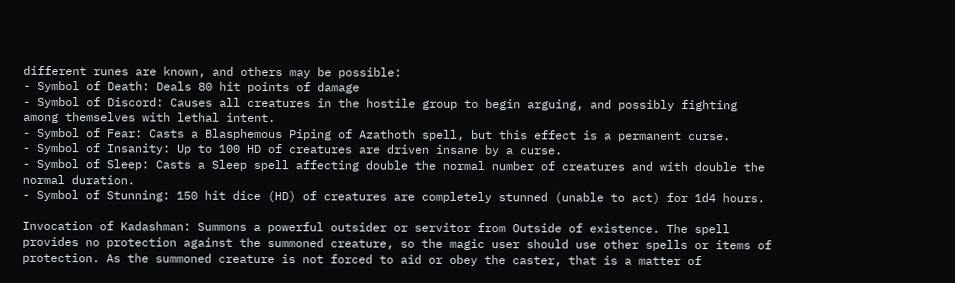different runes are known, and others may be possible:
- Symbol of Death: Deals 80 hit points of damage
- Symbol of Discord: Causes all creatures in the hostile group to begin arguing, and possibly fighting among themselves with lethal intent.
- Symbol of Fear: Casts a Blasphemous Piping of Azathoth spell, but this effect is a permanent curse.
- Symbol of Insanity: Up to 100 HD of creatures are driven insane by a curse.
- Symbol of Sleep: Casts a Sleep spell affecting double the normal number of creatures and with double the normal duration.
- Symbol of Stunning: 150 hit dice (HD) of creatures are completely stunned (unable to act) for 1d4 hours.

Invocation of Kadashman: Summons a powerful outsider or servitor from Outside of existence. The spell provides no protection against the summoned creature, so the magic user should use other spells or items of protection. As the summoned creature is not forced to aid or obey the caster, that is a matter of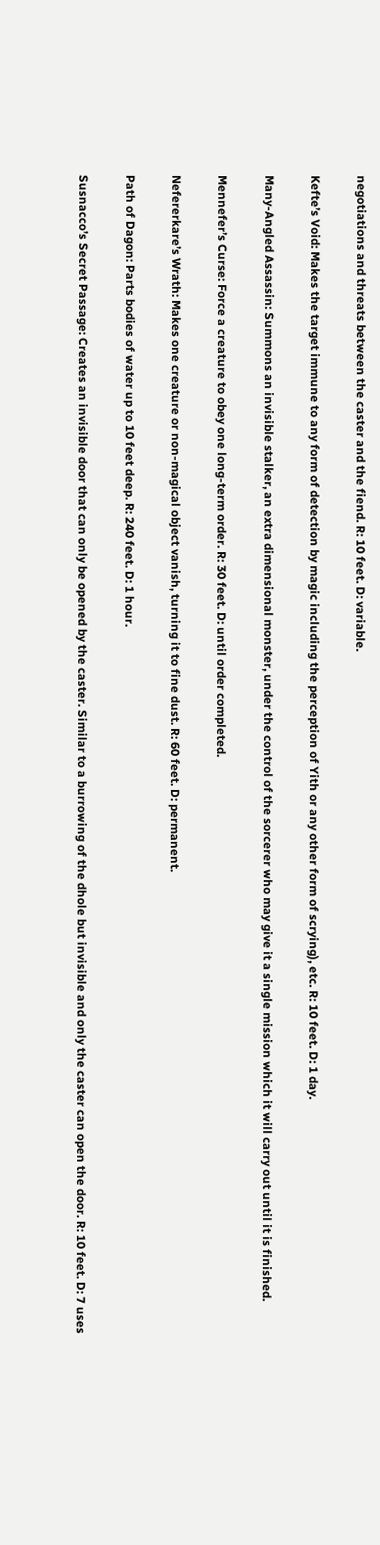negotiations and threats between the caster and the fiend. R: 10 feet. D: variable.

Kefte’s Void: Makes the target immune to any form of detection by magic including the perception of Yith or any other form of scrying), etc. R: 10 feet. D: 1 day.

Many-Angled Assassin: Summons an invisible stalker, an extra dimensional monster, under the control of the sorcerer who may give it a single mission which it will carry out until it is finished.

Mennefer’s Curse: Force a creature to obey one long-term order. R: 30 feet. D: until order completed.

Nefererkare’s Wrath: Makes one creature or non-magical object vanish, turning it to fine dust. R: 60 feet. D: permanent.

Path of Dagon: Parts bodies of water up to 10 feet deep. R: 240 feet. D: 1 hour.

Susnacco’s Secret Passage: Creates an invisible door that can only be opened by the caster. Similar to a burrowing of the dhole but invisible and only the caster can open the door. R: 10 feet. D: 7 uses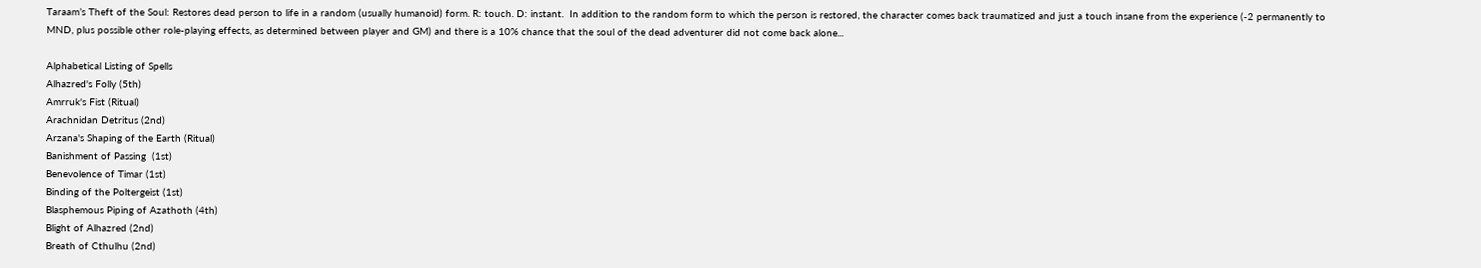Taraam’s Theft of the Soul: Restores dead person to life in a random (usually humanoid) form. R: touch. D: instant.  In addition to the random form to which the person is restored, the character comes back traumatized and just a touch insane from the experience (-2 permanently to MND, plus possible other role-playing effects, as determined between player and GM) and there is a 10% chance that the soul of the dead adventurer did not come back alone...

Alphabetical Listing of Spells
Alhazred's Folly (5th)
Amrruk's Fist (Ritual)
Arachnidan Detritus (2nd)
Arzana's Shaping of the Earth (Ritual)
Banishment of Passing  (1st)
Benevolence of Timar (1st)
Binding of the Poltergeist (1st)
Blasphemous Piping of Azathoth (4th)
Blight of Alhazred (2nd)
Breath of Cthulhu (2nd)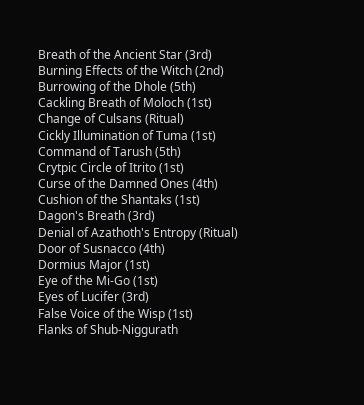Breath of the Ancient Star (3rd)
Burning Effects of the Witch (2nd)
Burrowing of the Dhole (5th)
Cackling Breath of Moloch (1st)
Change of Culsans (Ritual)
Cickly Illumination of Tuma (1st)
Command of Tarush (5th)
Crytpic Circle of Itrito (1st)
Curse of the Damned Ones (4th)
Cushion of the Shantaks (1st)
Dagon's Breath (3rd)
Denial of Azathoth's Entropy (Ritual)
Door of Susnacco (4th)
Dormius Major (1st)
Eye of the Mi-Go (1st)
Eyes of Lucifer (3rd)
False Voice of the Wisp (1st)
Flanks of Shub-Niggurath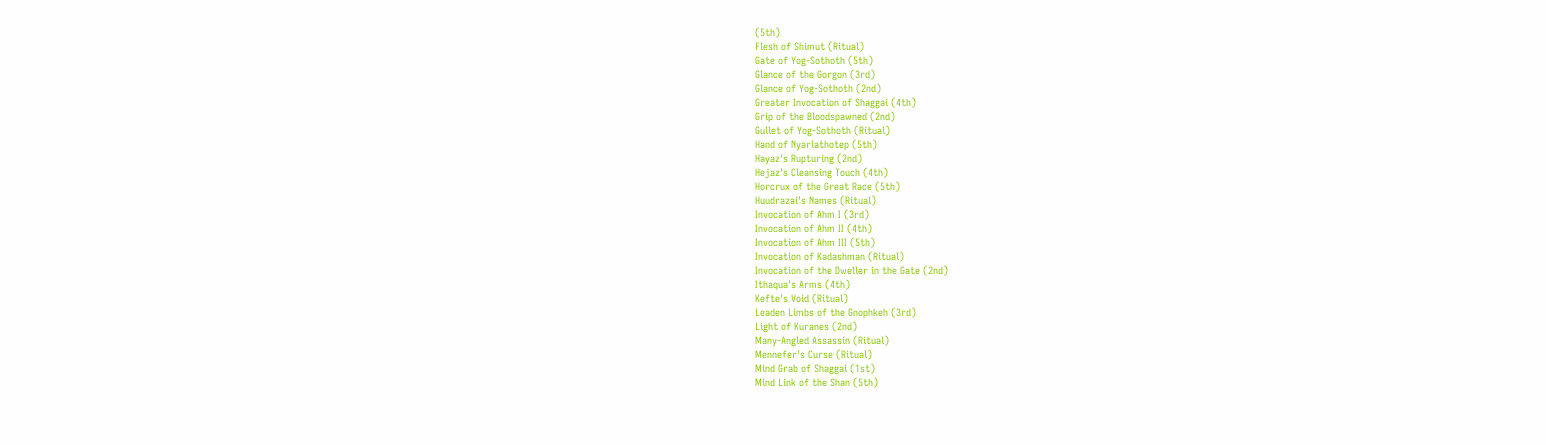(5th)
Flesh of Shimut (Ritual)
Gate of Yog-Sothoth (5th)
Glance of the Gorgon (3rd)
Glance of Yog-Sothoth (2nd)
Greater Invocation of Shaggai (4th)
Grip of the Bloodspawned (2nd)
Gullet of Yog-Sothoth (Ritual)
Hand of Nyarlathotep (5th)
Hayaz's Rupturing (2nd)
Hejaz's Cleansing Touch (4th)
Horcrux of the Great Race (5th)
Huudrazai's Names (Ritual)
Invocation of Ahm I (3rd)
Invocation of Ahm II (4th)
Invocation of Ahm III (5th)
Invocation of Kadashman (Ritual)
Invocation of the Dweller in the Gate (2nd)
Ithaqua's Arms (4th)
Kefte's Void (Ritual)
Leaden Limbs of the Gnophkeh (3rd)
Light of Kuranes (2nd)
Many-Angled Assassin (Ritual)
Mennefer's Curse (Ritual)
Mind Grab of Shaggai (1st)
Mind Link of the Shan (5th)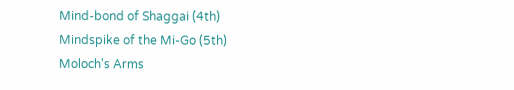Mind-bond of Shaggai (4th)
Mindspike of the Mi-Go (5th)
Moloch's Arms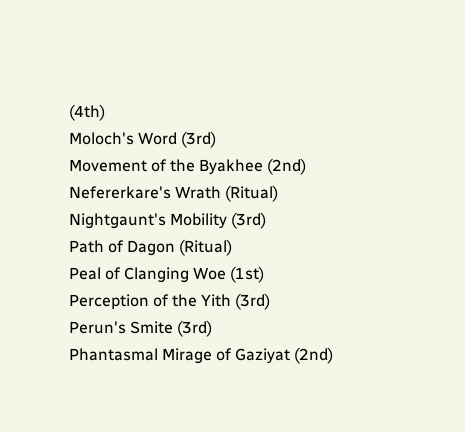(4th)
Moloch's Word (3rd)
Movement of the Byakhee (2nd)
Nefererkare's Wrath (Ritual)
Nightgaunt's Mobility (3rd)
Path of Dagon (Ritual)
Peal of Clanging Woe (1st)
Perception of the Yith (3rd)
Perun's Smite (3rd)
Phantasmal Mirage of Gaziyat (2nd)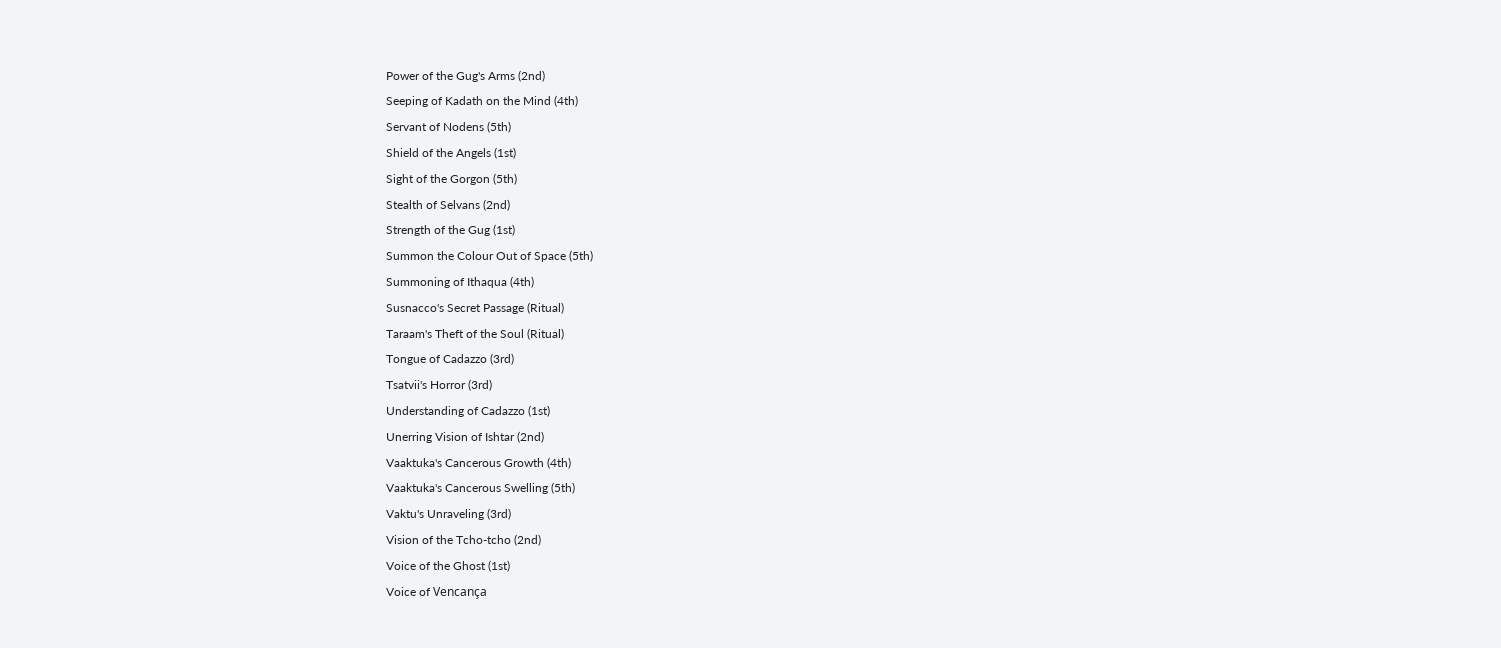Power of the Gug's Arms (2nd)
Seeping of Kadath on the Mind (4th)
Servant of Nodens (5th)
Shield of the Angels (1st)
Sight of the Gorgon (5th)
Stealth of Selvans (2nd)
Strength of the Gug (1st)
Summon the Colour Out of Space (5th)
Summoning of Ithaqua (4th)
Susnacco's Secret Passage (Ritual)
Taraam's Theft of the Soul (Ritual)
Tongue of Cadazzo (3rd)
Tsatvii's Horror (3rd)
Understanding of Cadazzo (1st)
Unerring Vision of Ishtar (2nd)
Vaaktuka's Cancerous Growth (4th)
Vaaktuka's Cancerous Swelling (5th)
Vaktu's Unraveling (3rd)
Vision of the Tcho-tcho (2nd)
Voice of the Ghost (1st)
Voice of Vencança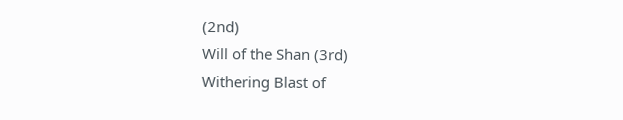(2nd)
Will of the Shan (3rd)
Withering Blast of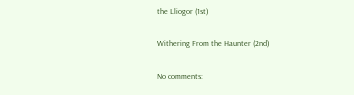the Lliogor (1st)

Withering From the Haunter (2nd)

No comments: